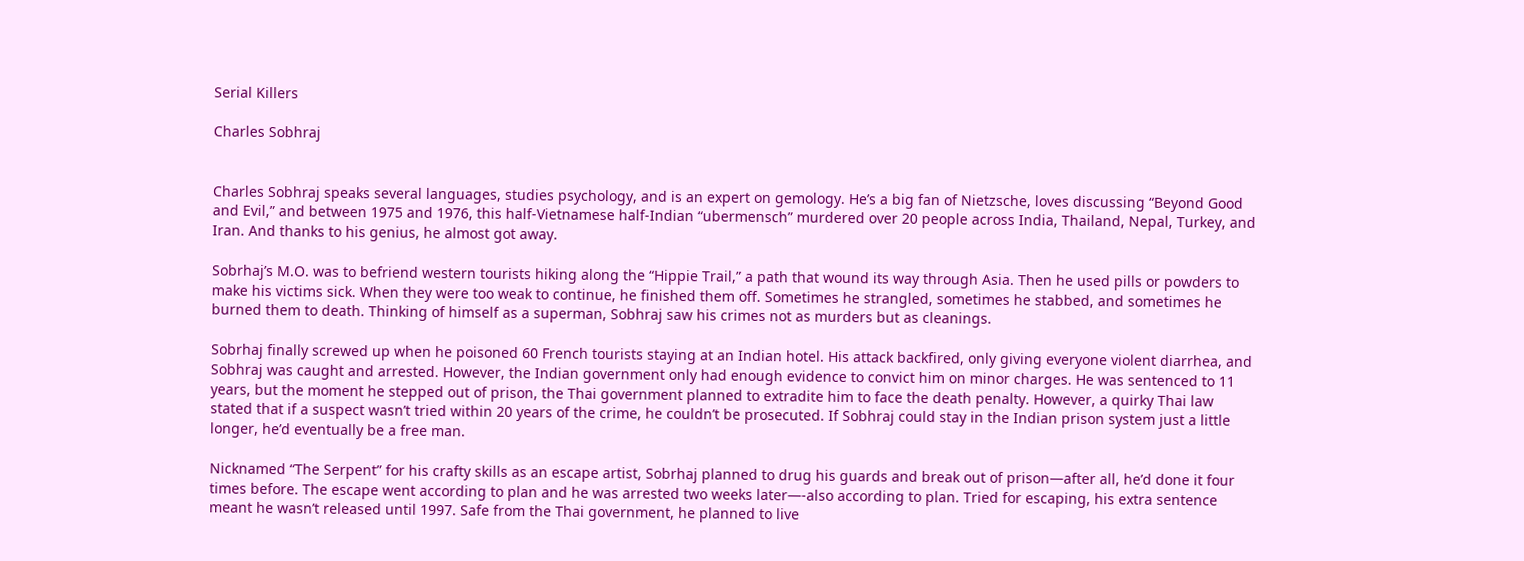Serial Killers

Charles Sobhraj


Charles Sobhraj speaks several languages, studies psychology, and is an expert on gemology. He’s a big fan of Nietzsche, loves discussing “Beyond Good and Evil,” and between 1975 and 1976, this half-Vietnamese half-Indian “ubermensch” murdered over 20 people across India, Thailand, Nepal, Turkey, and Iran. And thanks to his genius, he almost got away.

Sobrhaj’s M.O. was to befriend western tourists hiking along the “Hippie Trail,” a path that wound its way through Asia. Then he used pills or powders to make his victims sick. When they were too weak to continue, he finished them off. Sometimes he strangled, sometimes he stabbed, and sometimes he burned them to death. Thinking of himself as a superman, Sobhraj saw his crimes not as murders but as cleanings.

Sobrhaj finally screwed up when he poisoned 60 French tourists staying at an Indian hotel. His attack backfired, only giving everyone violent diarrhea, and Sobhraj was caught and arrested. However, the Indian government only had enough evidence to convict him on minor charges. He was sentenced to 11 years, but the moment he stepped out of prison, the Thai government planned to extradite him to face the death penalty. However, a quirky Thai law stated that if a suspect wasn’t tried within 20 years of the crime, he couldn’t be prosecuted. If Sobhraj could stay in the Indian prison system just a little longer, he’d eventually be a free man.

Nicknamed “The Serpent” for his crafty skills as an escape artist, Sobrhaj planned to drug his guards and break out of prison—after all, he’d done it four times before. The escape went according to plan and he was arrested two weeks later—-also according to plan. Tried for escaping, his extra sentence meant he wasn’t released until 1997. Safe from the Thai government, he planned to live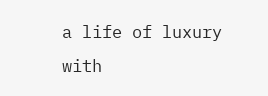a life of luxury with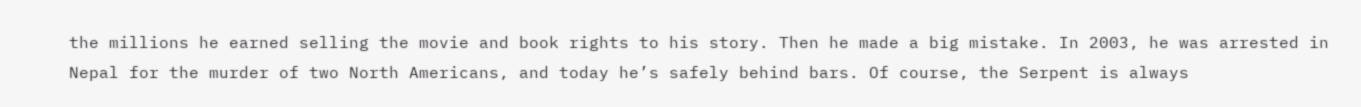the millions he earned selling the movie and book rights to his story. Then he made a big mistake. In 2003, he was arrested in Nepal for the murder of two North Americans, and today he’s safely behind bars. Of course, the Serpent is always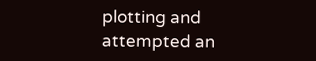plotting and attempted an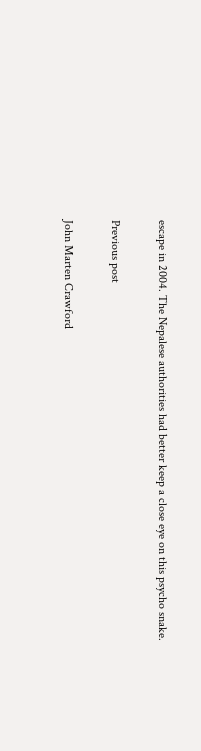escape in 2004. The Nepalese authorities had better keep a close eye on this psycho snake.

Previous post

John Marten Crawford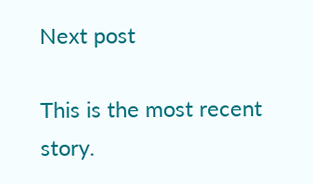Next post

This is the most recent story.